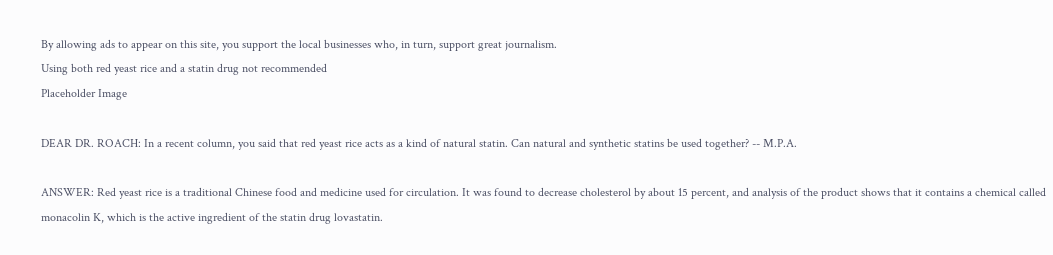By allowing ads to appear on this site, you support the local businesses who, in turn, support great journalism.
Using both red yeast rice and a statin drug not recommended
Placeholder Image

DEAR DR. ROACH: In a recent column, you said that red yeast rice acts as a kind of natural statin. Can natural and synthetic statins be used together? -- M.P.A.

ANSWER: Red yeast rice is a traditional Chinese food and medicine used for circulation. It was found to decrease cholesterol by about 15 percent, and analysis of the product shows that it contains a chemical called monacolin K, which is the active ingredient of the statin drug lovastatin.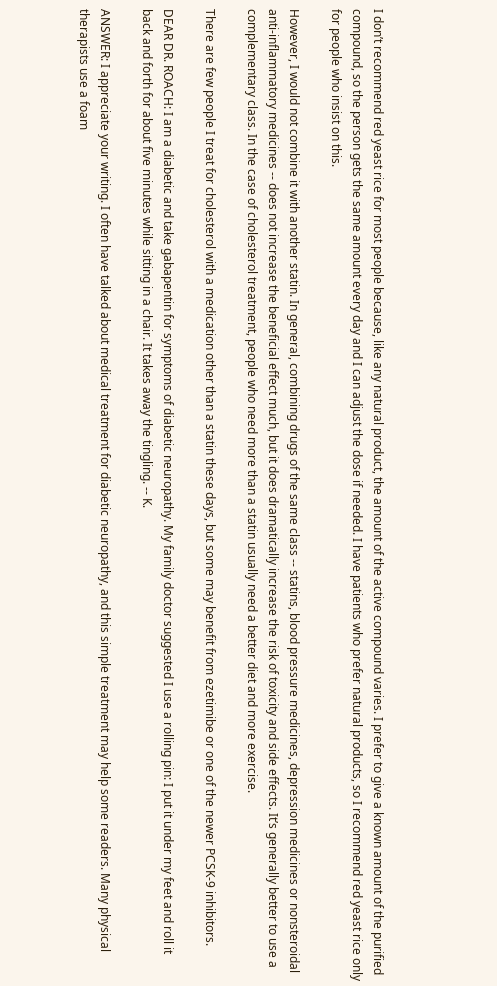I don’t recommend red yeast rice for most people because, like any natural product, the amount of the active compound varies. I prefer to give a known amount of the purified compound, so the person gets the same amount every day and I can adjust the dose if needed. I have patients who prefer natural products, so I recommend red yeast rice only for people who insist on this.

However, I would not combine it with another statin. In general, combining drugs of the same class -- statins, blood pressure medicines, depression medicines or nonsteroidal anti-inflammatory medicines -- does not increase the beneficial effect much, but it does dramatically increase the risk of toxicity and side effects. It’s generally better to use a complementary class. In the case of cholesterol treatment, people who need more than a statin usually need a better diet and more exercise.

There are few people I treat for cholesterol with a medication other than a statin these days, but some may benefit from ezetimibe or one of the newer PCSK-9 inhibitors.

DEAR DR. ROACH: I am a diabetic and take gabapentin for symptoms of diabetic neuropathy. My family doctor suggested I use a rolling pin: I put it under my feet and roll it back and forth for about five minutes while sitting in a chair. It takes away the tingling. -- K.

ANSWER: I appreciate your writing. I often have talked about medical treatment for diabetic neuropathy, and this simple treatment may help some readers. Many physical therapists use a foam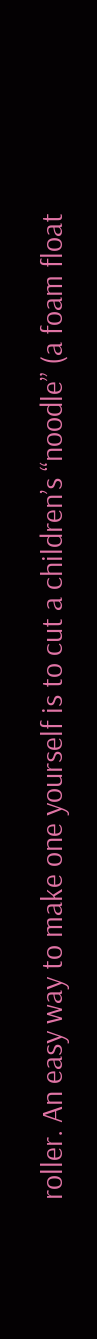roller. An easy way to make one yourself is to cut a children’s “noodle” (a foam float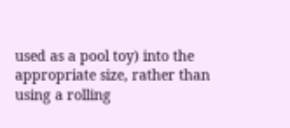used as a pool toy) into the appropriate size, rather than using a rolling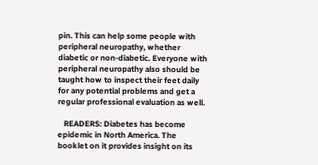pin. This can help some people with peripheral neuropathy, whether diabetic or non-diabetic. Everyone with peripheral neuropathy also should be taught how to inspect their feet daily for any potential problems and get a regular professional evaluation as well.

   READERS: Diabetes has become epidemic in North America. The booklet on it provides insight on its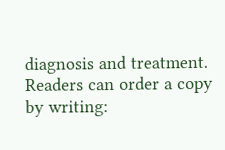diagnosis and treatment. Readers can order a copy by writing: